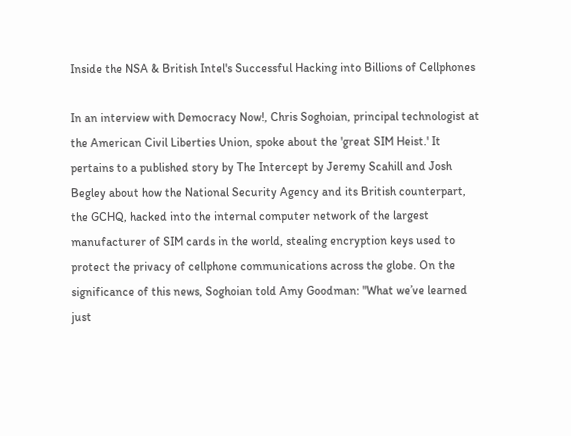Inside the NSA & British Intel's Successful Hacking into Billions of Cellphones

In an interview with Democracy Now!, Chris Soghoian, principal technologist at the American Civil Liberties Union, spoke about the 'great SIM Heist.' It pertains to a published story by The Intercept by Jeremy Scahill and Josh Begley about how the National Security Agency and its British counterpart, the GCHQ, hacked into the internal computer network of the largest manufacturer of SIM cards in the world, stealing encryption keys used to protect the privacy of cellphone communications across the globe. On the significance of this news, Soghoian told Amy Goodman: "What we’ve learned just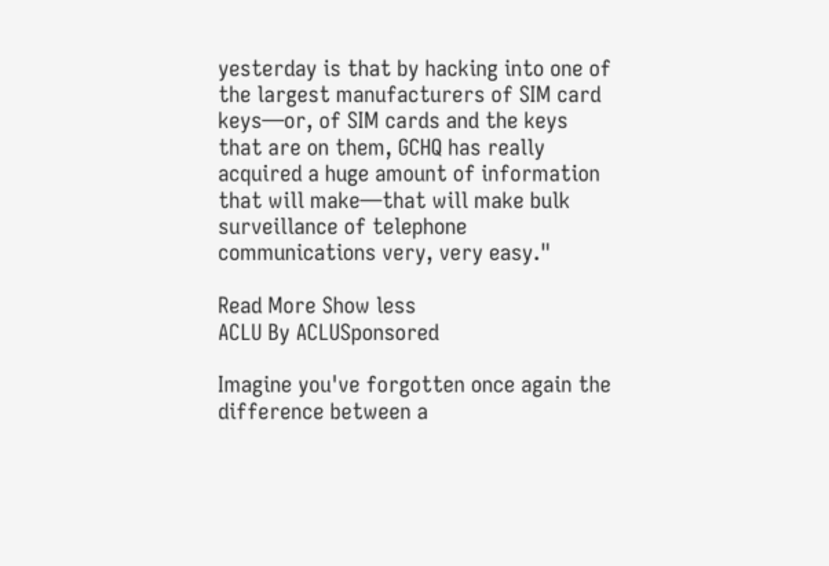yesterday is that by hacking into one of the largest manufacturers of SIM card keys—or, of SIM cards and the keys that are on them, GCHQ has really acquired a huge amount of information that will make—that will make bulk surveillance of telephone communications very, very easy."

Read More Show less
ACLU By ACLUSponsored

Imagine you've forgotten once again the difference between a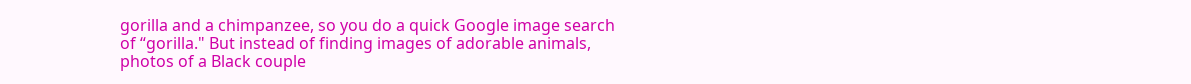gorilla and a chimpanzee, so you do a quick Google image search of “gorilla." But instead of finding images of adorable animals, photos of a Black couple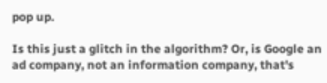pop up.

Is this just a glitch in the algorithm? Or, is Google an ad company, not an information company, that's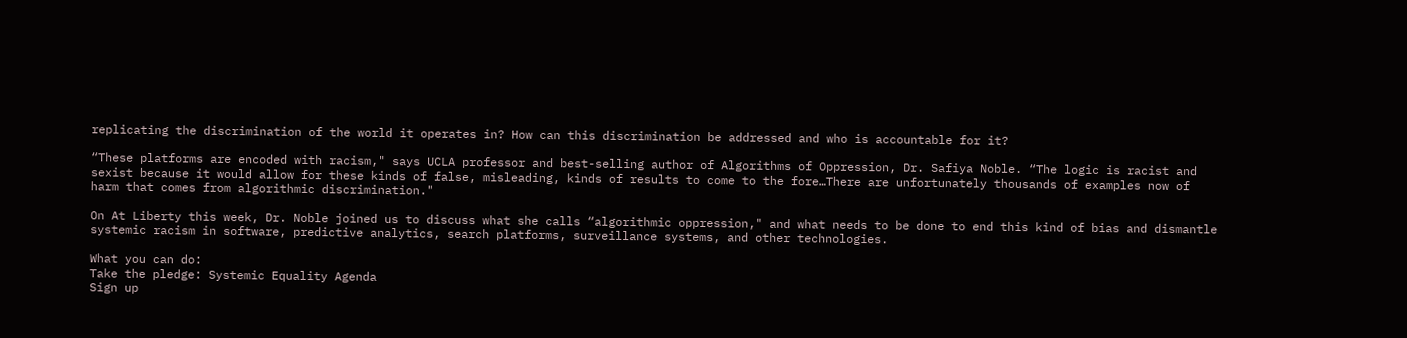replicating the discrimination of the world it operates in? How can this discrimination be addressed and who is accountable for it?

“These platforms are encoded with racism," says UCLA professor and best-selling author of Algorithms of Oppression, Dr. Safiya Noble. “The logic is racist and sexist because it would allow for these kinds of false, misleading, kinds of results to come to the fore…There are unfortunately thousands of examples now of harm that comes from algorithmic discrimination."

On At Liberty this week, Dr. Noble joined us to discuss what she calls “algorithmic oppression," and what needs to be done to end this kind of bias and dismantle systemic racism in software, predictive analytics, search platforms, surveillance systems, and other technologies.

What you can do:
Take the pledge: Systemic Equality Agenda
Sign up